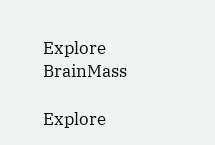Explore BrainMass

Explore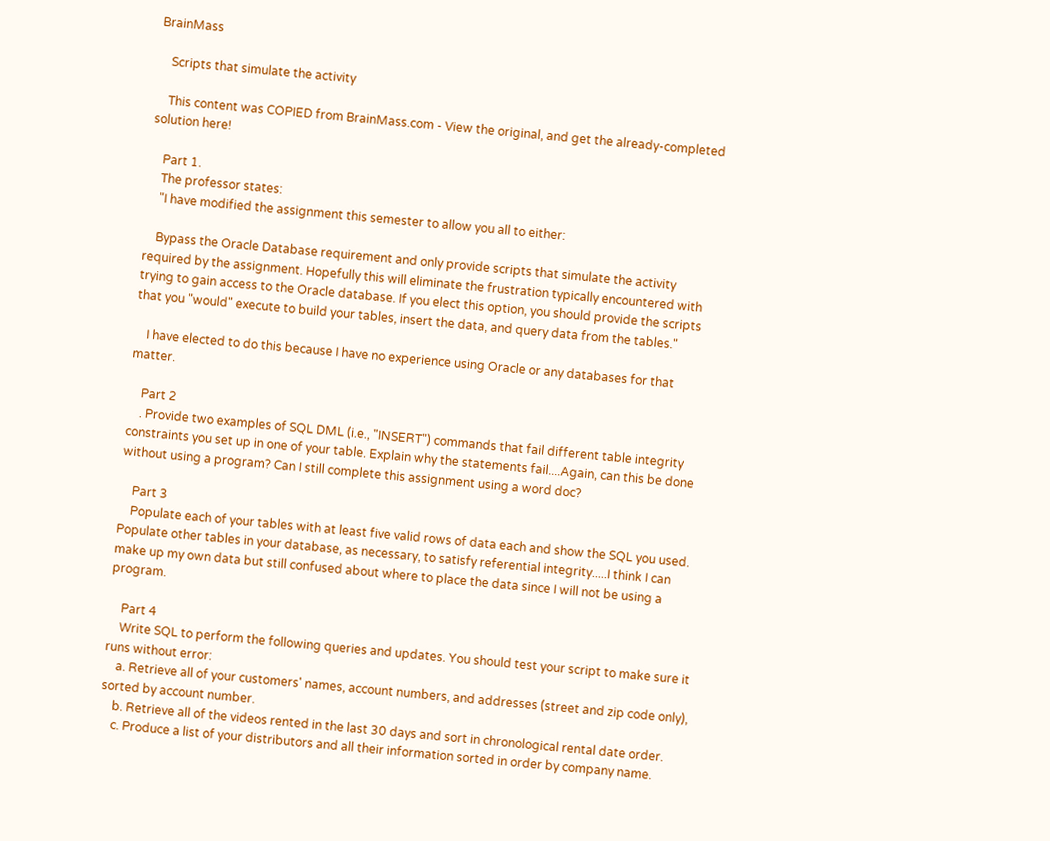BrainMass

    Scripts that simulate the activity

    This content was COPIED from BrainMass.com - View the original, and get the already-completed solution here!

    Part 1.
    The professor states:
    "I have modified the assignment this semester to allow you all to either:

    Bypass the Oracle Database requirement and only provide scripts that simulate the activity required by the assignment. Hopefully this will eliminate the frustration typically encountered with trying to gain access to the Oracle database. If you elect this option, you should provide the scripts that you "would" execute to build your tables, insert the data, and query data from the tables."

    I have elected to do this because I have no experience using Oracle or any databases for that matter.

    Part 2
    . Provide two examples of SQL DML (i.e., "INSERT") commands that fail different table integrity constraints you set up in one of your table. Explain why the statements fail....Again, can this be done without using a program? Can I still complete this assignment using a word doc?

    Part 3
    Populate each of your tables with at least five valid rows of data each and show the SQL you used. Populate other tables in your database, as necessary, to satisfy referential integrity.....I think I can make up my own data but still confused about where to place the data since I will not be using a program.

    Part 4
    Write SQL to perform the following queries and updates. You should test your script to make sure it runs without error:
    a. Retrieve all of your customers' names, account numbers, and addresses (street and zip code only), sorted by account number.
    b. Retrieve all of the videos rented in the last 30 days and sort in chronological rental date order.
    c. Produce a list of your distributors and all their information sorted in order by company name.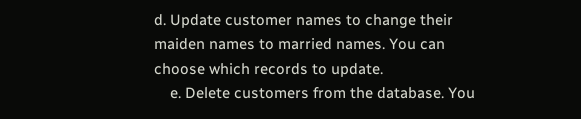d. Update customer names to change their maiden names to married names. You can choose which records to update.
    e. Delete customers from the database. You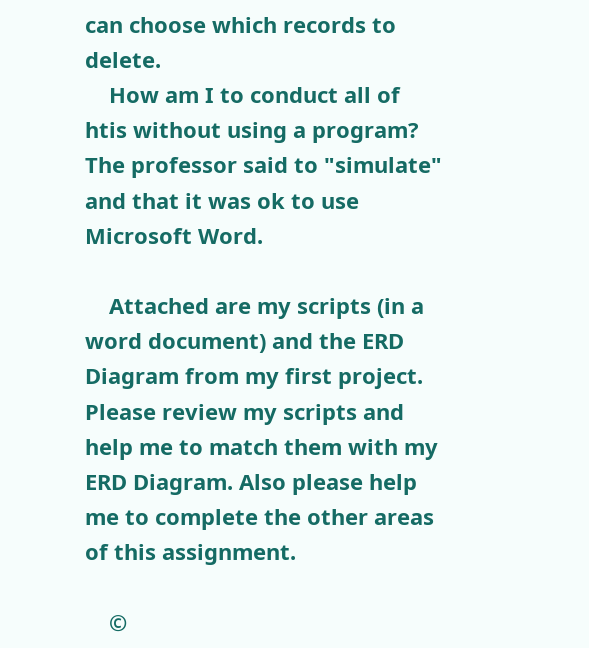can choose which records to delete.
    How am I to conduct all of htis without using a program? The professor said to "simulate" and that it was ok to use Microsoft Word.

    Attached are my scripts (in a word document) and the ERD Diagram from my first project. Please review my scripts and help me to match them with my ERD Diagram. Also please help me to complete the other areas of this assignment.

    ©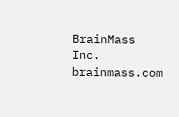BrainMass Inc. brainmass.com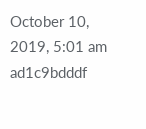October 10, 2019, 5:01 am ad1c9bdddf